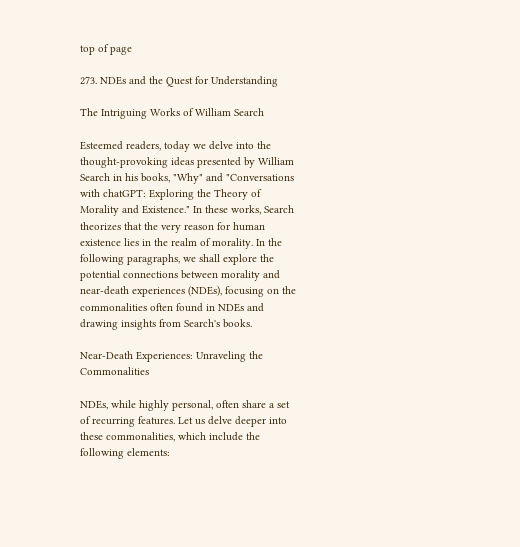top of page

273. NDEs and the Quest for Understanding

The Intriguing Works of William Search

Esteemed readers, today we delve into the thought-provoking ideas presented by William Search in his books, "Why" and "Conversations with chatGPT: Exploring the Theory of Morality and Existence." In these works, Search theorizes that the very reason for human existence lies in the realm of morality. In the following paragraphs, we shall explore the potential connections between morality and near-death experiences (NDEs), focusing on the commonalities often found in NDEs and drawing insights from Search's books.

Near-Death Experiences: Unraveling the Commonalities

NDEs, while highly personal, often share a set of recurring features. Let us delve deeper into these commonalities, which include the following elements: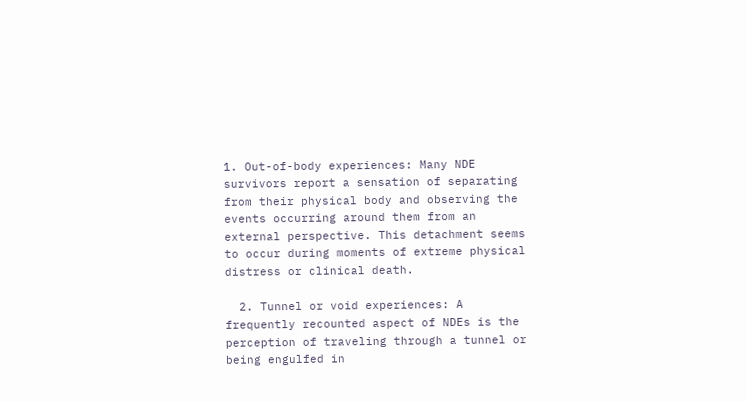1. Out-of-body experiences: Many NDE survivors report a sensation of separating from their physical body and observing the events occurring around them from an external perspective. This detachment seems to occur during moments of extreme physical distress or clinical death.

  2. Tunnel or void experiences: A frequently recounted aspect of NDEs is the perception of traveling through a tunnel or being engulfed in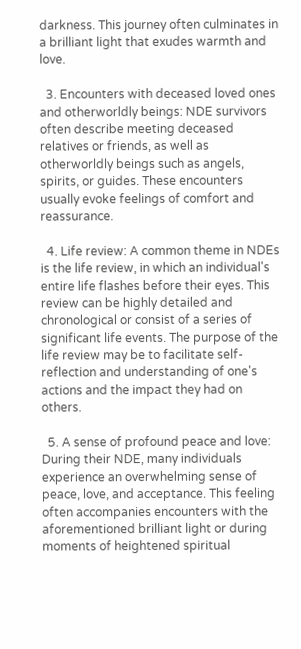darkness. This journey often culminates in a brilliant light that exudes warmth and love.

  3. Encounters with deceased loved ones and otherworldly beings: NDE survivors often describe meeting deceased relatives or friends, as well as otherworldly beings such as angels, spirits, or guides. These encounters usually evoke feelings of comfort and reassurance.

  4. Life review: A common theme in NDEs is the life review, in which an individual's entire life flashes before their eyes. This review can be highly detailed and chronological or consist of a series of significant life events. The purpose of the life review may be to facilitate self-reflection and understanding of one's actions and the impact they had on others.

  5. A sense of profound peace and love: During their NDE, many individuals experience an overwhelming sense of peace, love, and acceptance. This feeling often accompanies encounters with the aforementioned brilliant light or during moments of heightened spiritual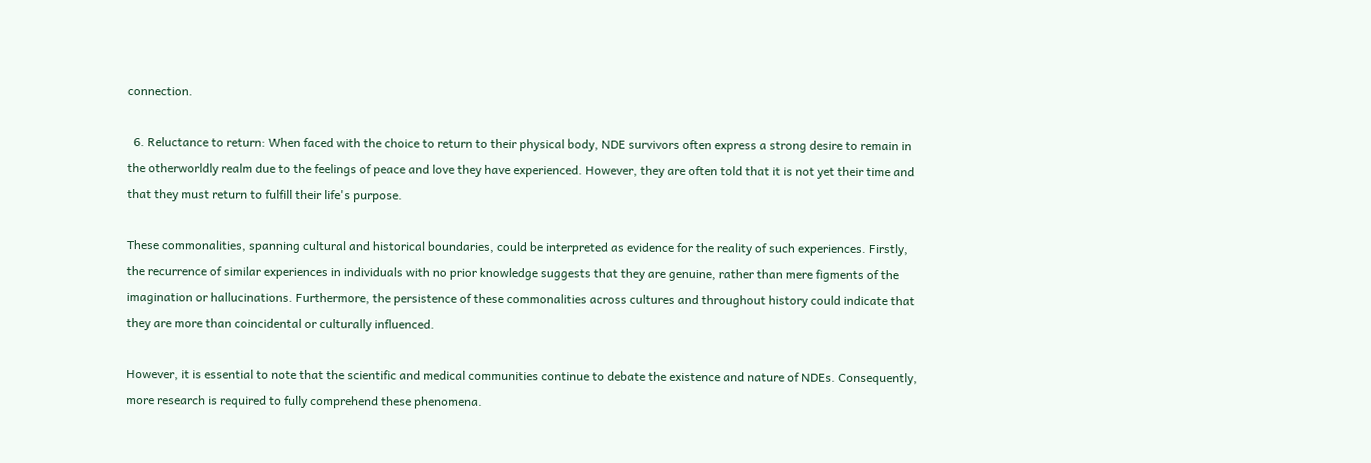connection.

  6. Reluctance to return: When faced with the choice to return to their physical body, NDE survivors often express a strong desire to remain in the otherworldly realm due to the feelings of peace and love they have experienced. However, they are often told that it is not yet their time and that they must return to fulfill their life's purpose.

These commonalities, spanning cultural and historical boundaries, could be interpreted as evidence for the reality of such experiences. Firstly, the recurrence of similar experiences in individuals with no prior knowledge suggests that they are genuine, rather than mere figments of the imagination or hallucinations. Furthermore, the persistence of these commonalities across cultures and throughout history could indicate that they are more than coincidental or culturally influenced.

However, it is essential to note that the scientific and medical communities continue to debate the existence and nature of NDEs. Consequently, more research is required to fully comprehend these phenomena.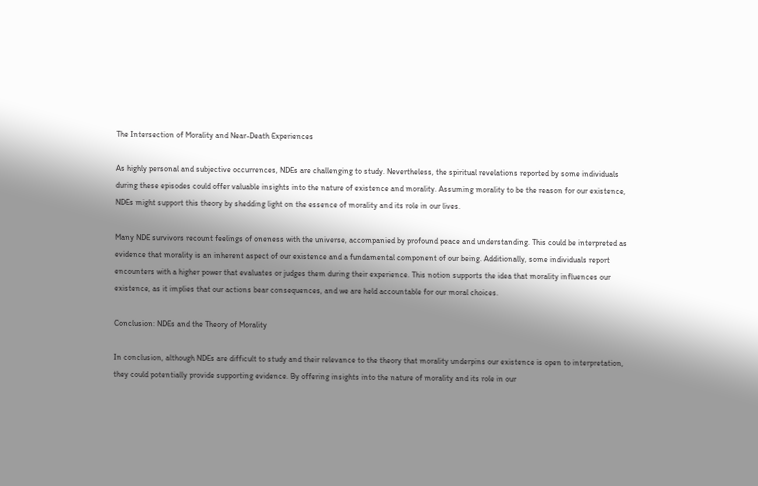The Intersection of Morality and Near-Death Experiences

As highly personal and subjective occurrences, NDEs are challenging to study. Nevertheless, the spiritual revelations reported by some individuals during these episodes could offer valuable insights into the nature of existence and morality. Assuming morality to be the reason for our existence, NDEs might support this theory by shedding light on the essence of morality and its role in our lives.

Many NDE survivors recount feelings of oneness with the universe, accompanied by profound peace and understanding. This could be interpreted as evidence that morality is an inherent aspect of our existence and a fundamental component of our being. Additionally, some individuals report encounters with a higher power that evaluates or judges them during their experience. This notion supports the idea that morality influences our existence, as it implies that our actions bear consequences, and we are held accountable for our moral choices.

Conclusion: NDEs and the Theory of Morality

In conclusion, although NDEs are difficult to study and their relevance to the theory that morality underpins our existence is open to interpretation, they could potentially provide supporting evidence. By offering insights into the nature of morality and its role in our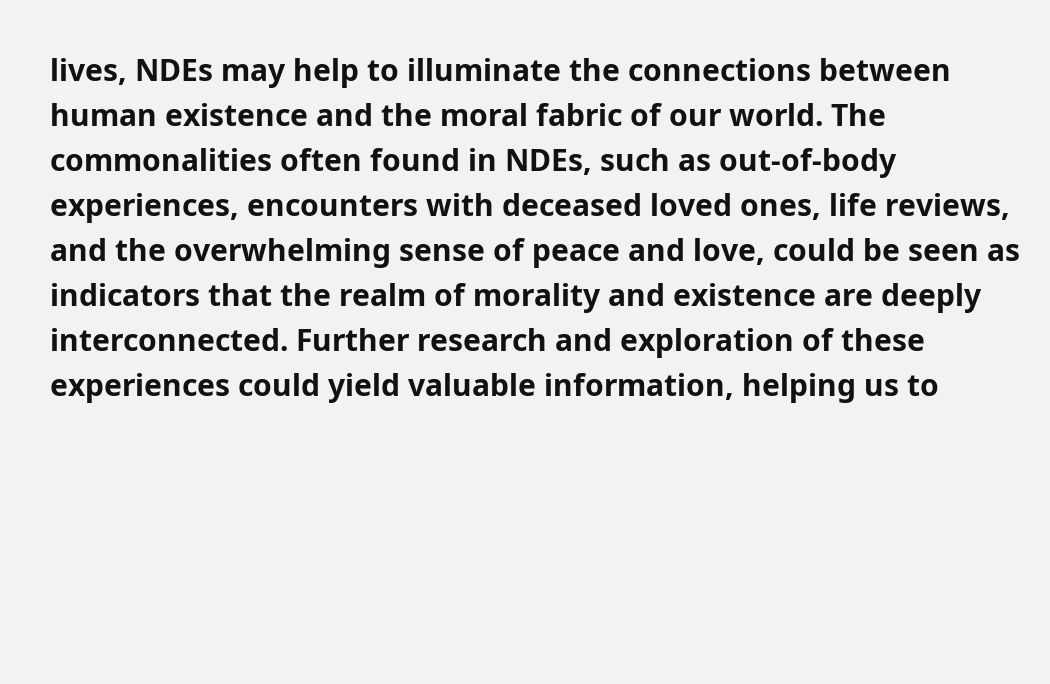lives, NDEs may help to illuminate the connections between human existence and the moral fabric of our world. The commonalities often found in NDEs, such as out-of-body experiences, encounters with deceased loved ones, life reviews, and the overwhelming sense of peace and love, could be seen as indicators that the realm of morality and existence are deeply interconnected. Further research and exploration of these experiences could yield valuable information, helping us to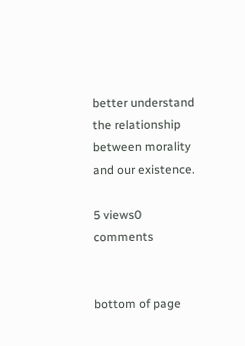better understand the relationship between morality and our existence.

5 views0 comments


bottom of page